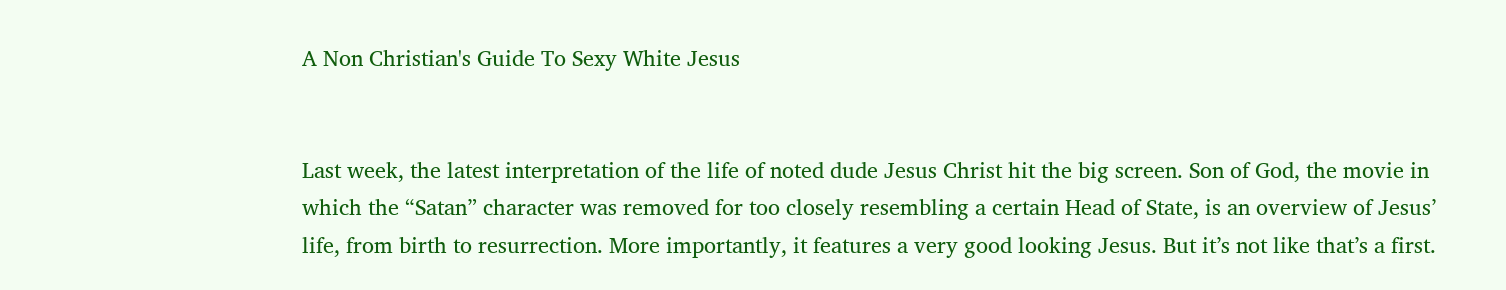A Non Christian's Guide To Sexy White Jesus


Last week, the latest interpretation of the life of noted dude Jesus Christ hit the big screen. Son of God, the movie in which the “Satan” character was removed for too closely resembling a certain Head of State, is an overview of Jesus’ life, from birth to resurrection. More importantly, it features a very good looking Jesus. But it’s not like that’s a first.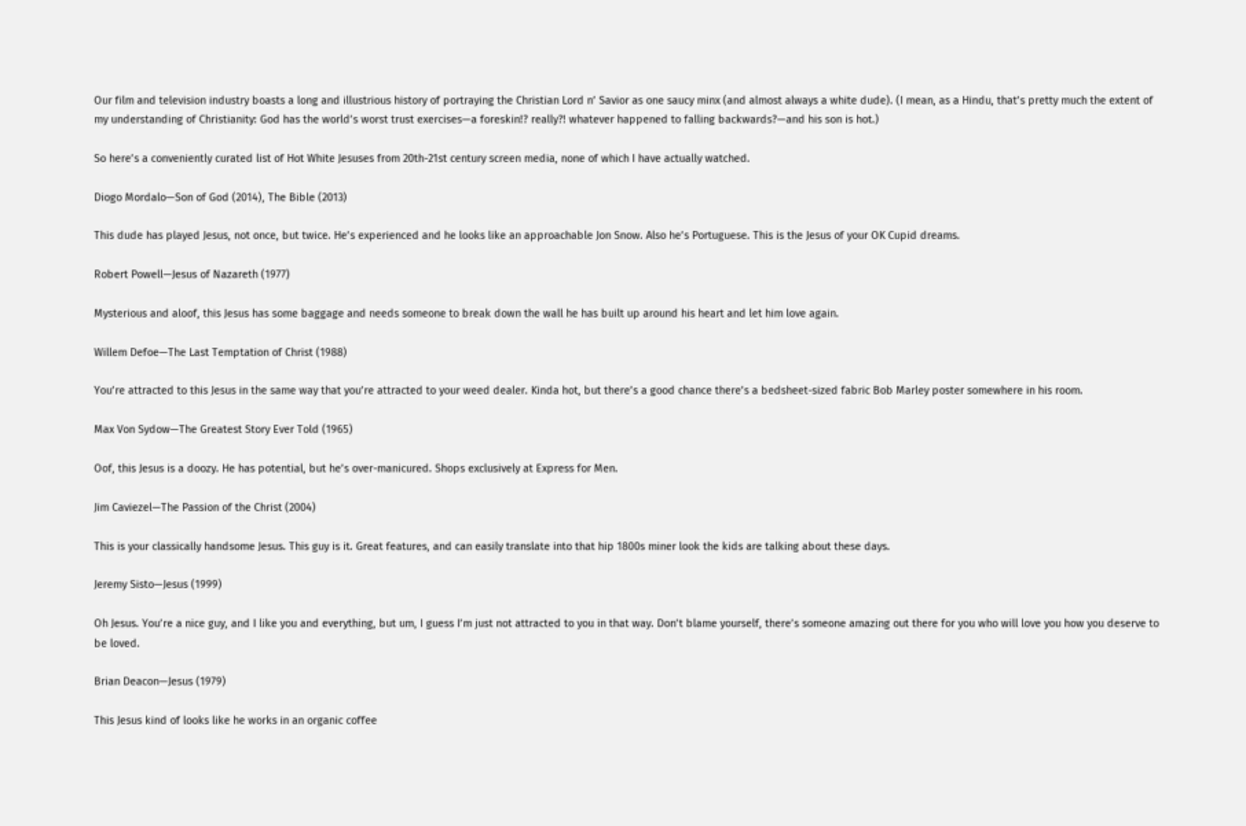Our film and television industry boasts a long and illustrious history of portraying the Christian Lord n’ Savior as one saucy minx (and almost always a white dude). (I mean, as a Hindu, that’s pretty much the extent of my understanding of Christianity: God has the world’s worst trust exercises—a foreskin!? really?! whatever happened to falling backwards?—and his son is hot.)

So here’s a conveniently curated list of Hot White Jesuses from 20th-21st century screen media, none of which I have actually watched.

Diogo Mordalo—Son of God (2014), The Bible (2013)

This dude has played Jesus, not once, but twice. He’s experienced and he looks like an approachable Jon Snow. Also he’s Portuguese. This is the Jesus of your OK Cupid dreams.

Robert Powell—Jesus of Nazareth (1977)

Mysterious and aloof, this Jesus has some baggage and needs someone to break down the wall he has built up around his heart and let him love again.

Willem Defoe—The Last Temptation of Christ (1988)

You’re attracted to this Jesus in the same way that you’re attracted to your weed dealer. Kinda hot, but there’s a good chance there’s a bedsheet-sized fabric Bob Marley poster somewhere in his room.

Max Von Sydow—The Greatest Story Ever Told (1965)

Oof, this Jesus is a doozy. He has potential, but he’s over-manicured. Shops exclusively at Express for Men.

Jim Caviezel—The Passion of the Christ (2004)

This is your classically handsome Jesus. This guy is it. Great features, and can easily translate into that hip 1800s miner look the kids are talking about these days.

Jeremy Sisto—Jesus (1999)

Oh Jesus. You’re a nice guy, and I like you and everything, but um, I guess I’m just not attracted to you in that way. Don’t blame yourself, there’s someone amazing out there for you who will love you how you deserve to be loved.

Brian Deacon—Jesus (1979)

This Jesus kind of looks like he works in an organic coffee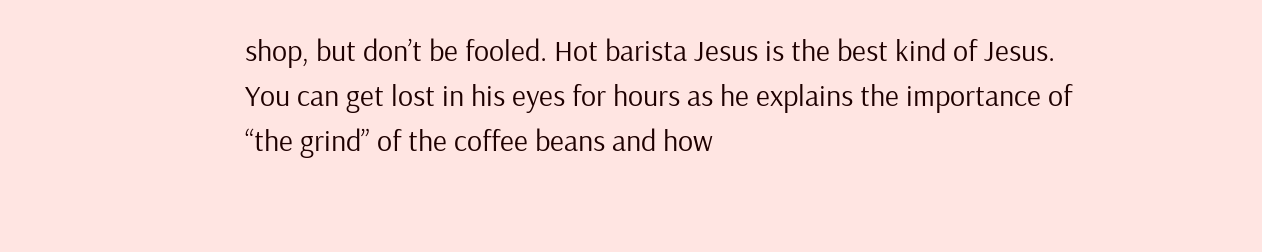shop, but don’t be fooled. Hot barista Jesus is the best kind of Jesus. You can get lost in his eyes for hours as he explains the importance of “the grind” of the coffee beans and how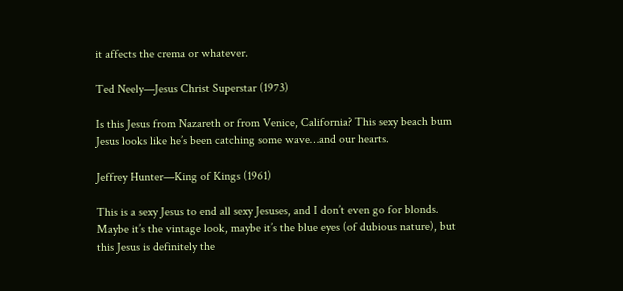it affects the crema or whatever.

Ted Neely—Jesus Christ Superstar (1973)

Is this Jesus from Nazareth or from Venice, California? This sexy beach bum Jesus looks like he’s been catching some wave…and our hearts.

Jeffrey Hunter—King of Kings (1961)

This is a sexy Jesus to end all sexy Jesuses, and I don’t even go for blonds. Maybe it’s the vintage look, maybe it’s the blue eyes (of dubious nature), but this Jesus is definitely the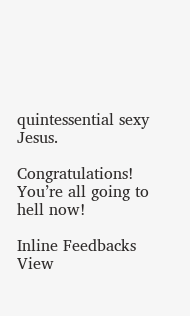quintessential sexy Jesus.

Congratulations! You’re all going to hell now!

Inline Feedbacks
View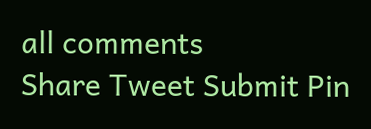all comments
Share Tweet Submit Pin